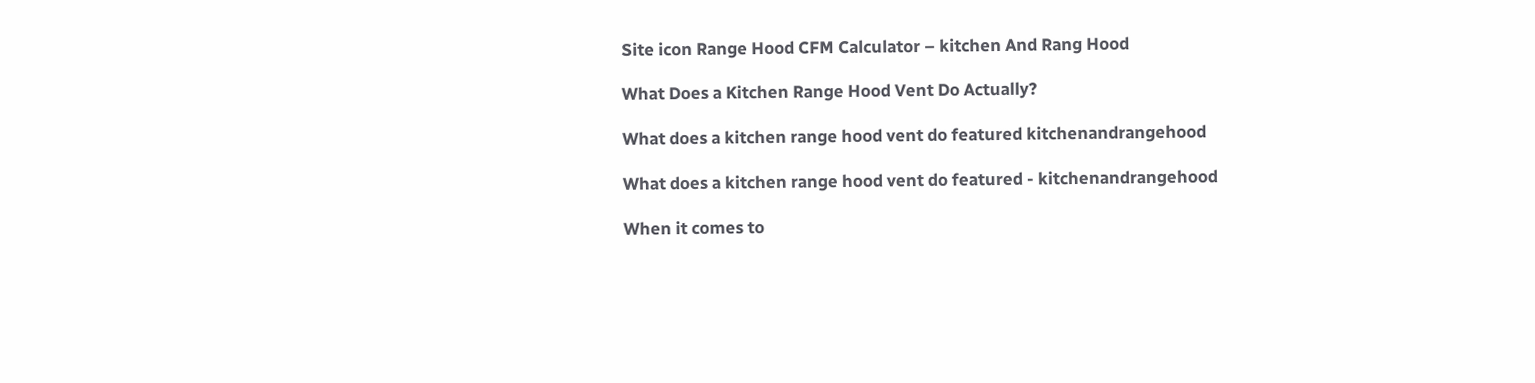Site icon Range Hood CFM Calculator – kitchen And Rang Hood

What Does a Kitchen Range Hood Vent Do Actually?

What does a kitchen range hood vent do featured kitchenandrangehood

What does a kitchen range hood vent do featured - kitchenandrangehood

When it comes to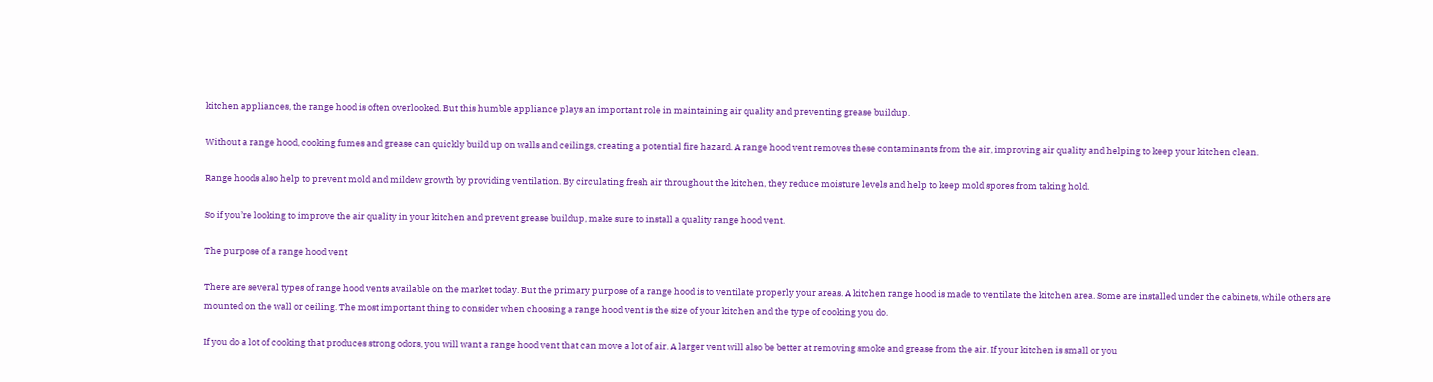kitchen appliances, the range hood is often overlooked. But this humble appliance plays an important role in maintaining air quality and preventing grease buildup.

Without a range hood, cooking fumes and grease can quickly build up on walls and ceilings, creating a potential fire hazard. A range hood vent removes these contaminants from the air, improving air quality and helping to keep your kitchen clean.

Range hoods also help to prevent mold and mildew growth by providing ventilation. By circulating fresh air throughout the kitchen, they reduce moisture levels and help to keep mold spores from taking hold.

So if you’re looking to improve the air quality in your kitchen and prevent grease buildup, make sure to install a quality range hood vent.

The purpose of a range hood vent

There are several types of range hood vents available on the market today. But the primary purpose of a range hood is to ventilate properly your areas. A kitchen range hood is made to ventilate the kitchen area. Some are installed under the cabinets, while others are mounted on the wall or ceiling. The most important thing to consider when choosing a range hood vent is the size of your kitchen and the type of cooking you do.

If you do a lot of cooking that produces strong odors, you will want a range hood vent that can move a lot of air. A larger vent will also be better at removing smoke and grease from the air. If your kitchen is small or you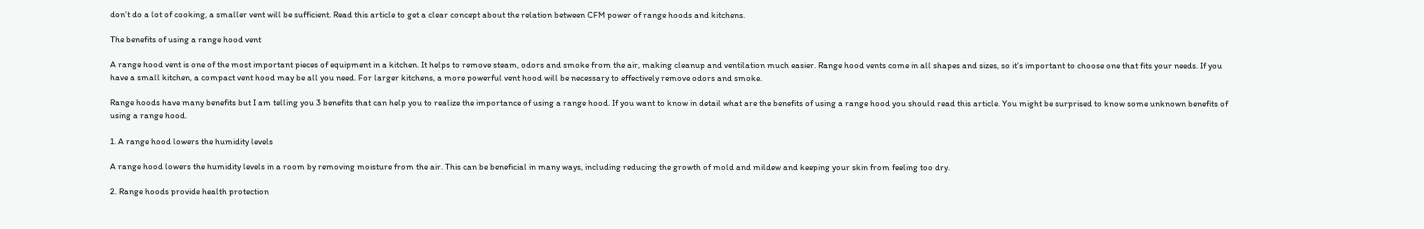don’t do a lot of cooking, a smaller vent will be sufficient. Read this article to get a clear concept about the relation between CFM power of range hoods and kitchens.

The benefits of using a range hood vent

A range hood vent is one of the most important pieces of equipment in a kitchen. It helps to remove steam, odors and smoke from the air, making cleanup and ventilation much easier. Range hood vents come in all shapes and sizes, so it’s important to choose one that fits your needs. If you have a small kitchen, a compact vent hood may be all you need. For larger kitchens, a more powerful vent hood will be necessary to effectively remove odors and smoke.

Range hoods have many benefits but I am telling you 3 benefits that can help you to realize the importance of using a range hood. If you want to know in detail what are the benefits of using a range hood you should read this article. You might be surprised to know some unknown benefits of using a range hood.

1. A range hood lowers the humidity levels

A range hood lowers the humidity levels in a room by removing moisture from the air. This can be beneficial in many ways, including reducing the growth of mold and mildew and keeping your skin from feeling too dry.

2. Range hoods provide health protection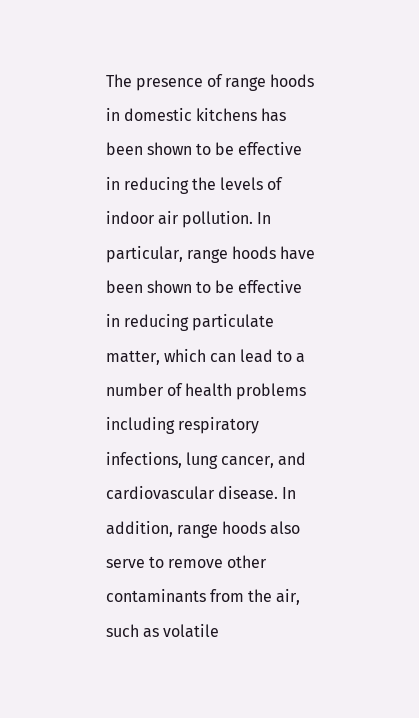The presence of range hoods in domestic kitchens has been shown to be effective in reducing the levels of indoor air pollution. In particular, range hoods have been shown to be effective in reducing particulate matter, which can lead to a number of health problems including respiratory infections, lung cancer, and cardiovascular disease. In addition, range hoods also serve to remove other contaminants from the air, such as volatile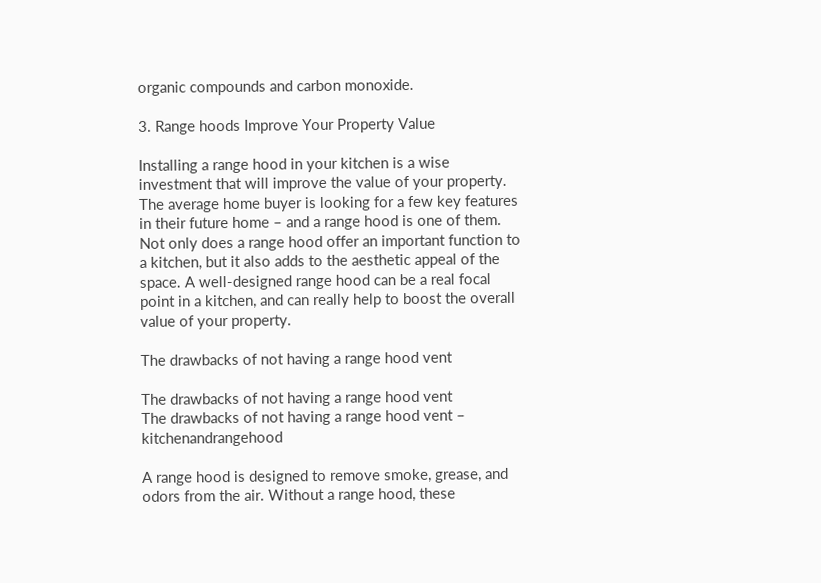organic compounds and carbon monoxide.

3. Range hoods Improve Your Property Value

Installing a range hood in your kitchen is a wise investment that will improve the value of your property. The average home buyer is looking for a few key features in their future home – and a range hood is one of them. Not only does a range hood offer an important function to a kitchen, but it also adds to the aesthetic appeal of the space. A well-designed range hood can be a real focal point in a kitchen, and can really help to boost the overall value of your property.

The drawbacks of not having a range hood vent

The drawbacks of not having a range hood vent
The drawbacks of not having a range hood vent – kitchenandrangehood

A range hood is designed to remove smoke, grease, and odors from the air. Without a range hood, these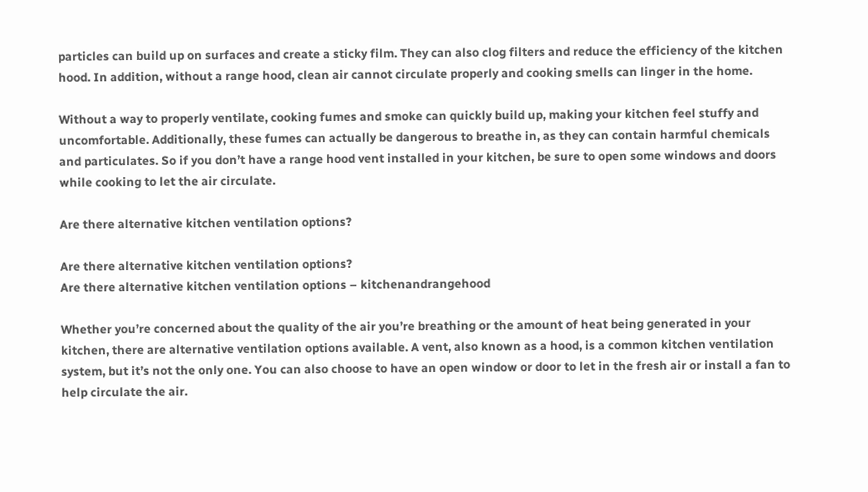particles can build up on surfaces and create a sticky film. They can also clog filters and reduce the efficiency of the kitchen hood. In addition, without a range hood, clean air cannot circulate properly and cooking smells can linger in the home.

Without a way to properly ventilate, cooking fumes and smoke can quickly build up, making your kitchen feel stuffy and uncomfortable. Additionally, these fumes can actually be dangerous to breathe in, as they can contain harmful chemicals and particulates. So if you don’t have a range hood vent installed in your kitchen, be sure to open some windows and doors while cooking to let the air circulate.

Are there alternative kitchen ventilation options?

Are there alternative kitchen ventilation options?
Are there alternative kitchen ventilation options – kitchenandrangehood

Whether you’re concerned about the quality of the air you’re breathing or the amount of heat being generated in your kitchen, there are alternative ventilation options available. A vent, also known as a hood, is a common kitchen ventilation system, but it’s not the only one. You can also choose to have an open window or door to let in the fresh air or install a fan to help circulate the air.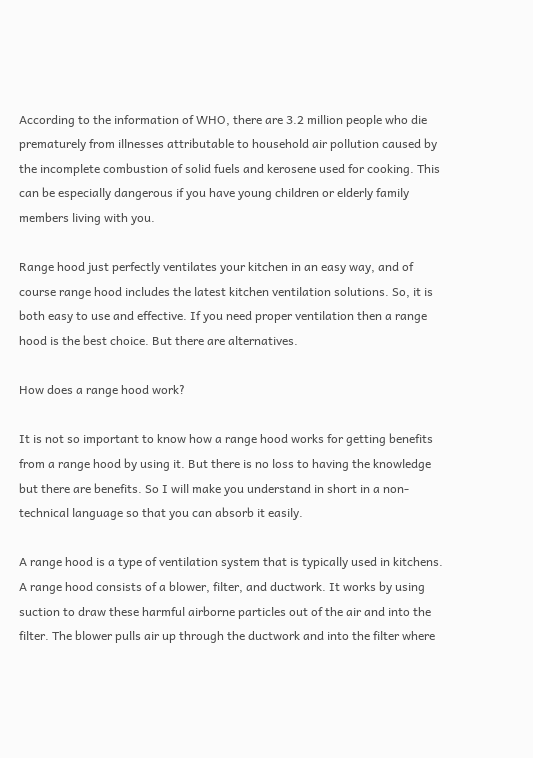According to the information of WHO, there are 3.2 million people who die prematurely from illnesses attributable to household air pollution caused by the incomplete combustion of solid fuels and kerosene used for cooking. This can be especially dangerous if you have young children or elderly family members living with you.

Range hood just perfectly ventilates your kitchen in an easy way, and of course range hood includes the latest kitchen ventilation solutions. So, it is both easy to use and effective. If you need proper ventilation then a range hood is the best choice. But there are alternatives.

How does a range hood work?

It is not so important to know how a range hood works for getting benefits from a range hood by using it. But there is no loss to having the knowledge but there are benefits. So I will make you understand in short in a non-technical language so that you can absorb it easily.

A range hood is a type of ventilation system that is typically used in kitchens. A range hood consists of a blower, filter, and ductwork. It works by using suction to draw these harmful airborne particles out of the air and into the filter. The blower pulls air up through the ductwork and into the filter where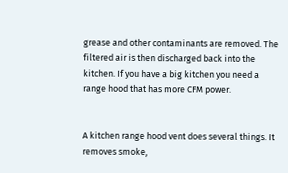grease and other contaminants are removed. The filtered air is then discharged back into the kitchen. If you have a big kitchen you need a range hood that has more CFM power.


A kitchen range hood vent does several things. It removes smoke,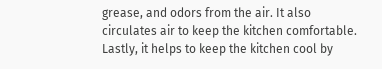grease, and odors from the air. It also circulates air to keep the kitchen comfortable. Lastly, it helps to keep the kitchen cool by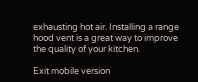exhausting hot air. Installing a range hood vent is a great way to improve the quality of your kitchen.

Exit mobile version